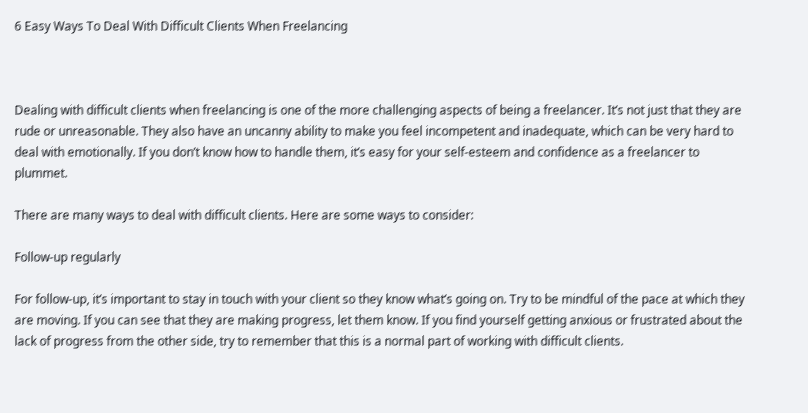6 Easy Ways To Deal With Difficult Clients When Freelancing



Dealing with difficult clients when freelancing is one of the more challenging aspects of being a freelancer. It’s not just that they are rude or unreasonable. They also have an uncanny ability to make you feel incompetent and inadequate, which can be very hard to deal with emotionally. If you don’t know how to handle them, it’s easy for your self-esteem and confidence as a freelancer to plummet.

There are many ways to deal with difficult clients. Here are some ways to consider:

Follow-up regularly

For follow-up, it’s important to stay in touch with your client so they know what’s going on. Try to be mindful of the pace at which they are moving. If you can see that they are making progress, let them know. If you find yourself getting anxious or frustrated about the lack of progress from the other side, try to remember that this is a normal part of working with difficult clients.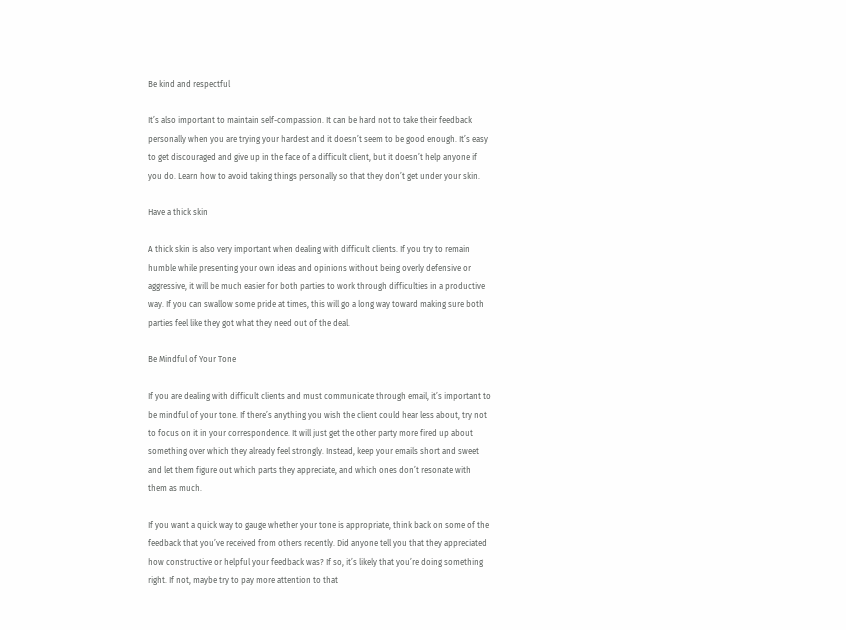Be kind and respectful

It’s also important to maintain self-compassion. It can be hard not to take their feedback personally when you are trying your hardest and it doesn’t seem to be good enough. It’s easy to get discouraged and give up in the face of a difficult client, but it doesn’t help anyone if you do. Learn how to avoid taking things personally so that they don’t get under your skin.

Have a thick skin

A thick skin is also very important when dealing with difficult clients. If you try to remain humble while presenting your own ideas and opinions without being overly defensive or aggressive, it will be much easier for both parties to work through difficulties in a productive way. If you can swallow some pride at times, this will go a long way toward making sure both parties feel like they got what they need out of the deal.

Be Mindful of Your Tone

If you are dealing with difficult clients and must communicate through email, it’s important to be mindful of your tone. If there’s anything you wish the client could hear less about, try not to focus on it in your correspondence. It will just get the other party more fired up about something over which they already feel strongly. Instead, keep your emails short and sweet and let them figure out which parts they appreciate, and which ones don’t resonate with them as much.

If you want a quick way to gauge whether your tone is appropriate, think back on some of the feedback that you’ve received from others recently. Did anyone tell you that they appreciated how constructive or helpful your feedback was? If so, it’s likely that you’re doing something right. If not, maybe try to pay more attention to that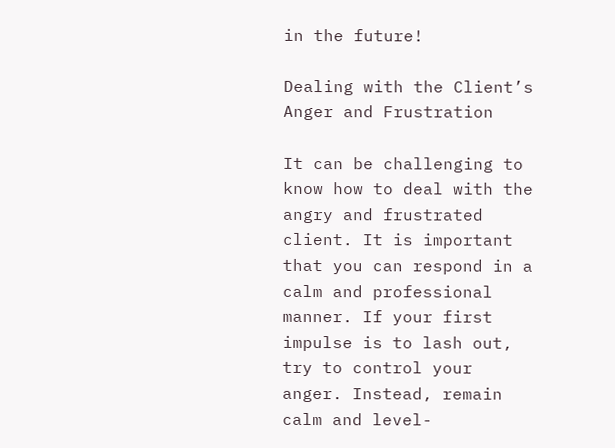in the future!

Dealing with the Client’s Anger and Frustration

It can be challenging to know how to deal with the angry and frustrated client. It is important that you can respond in a calm and professional manner. If your first impulse is to lash out, try to control your anger. Instead, remain calm and level-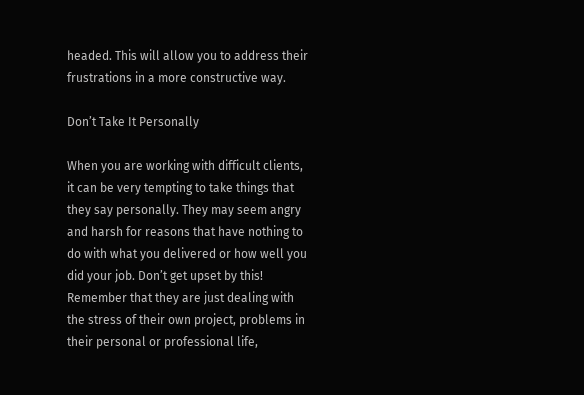headed. This will allow you to address their frustrations in a more constructive way.

Don’t Take It Personally

When you are working with difficult clients, it can be very tempting to take things that they say personally. They may seem angry and harsh for reasons that have nothing to do with what you delivered or how well you did your job. Don’t get upset by this! Remember that they are just dealing with the stress of their own project, problems in their personal or professional life,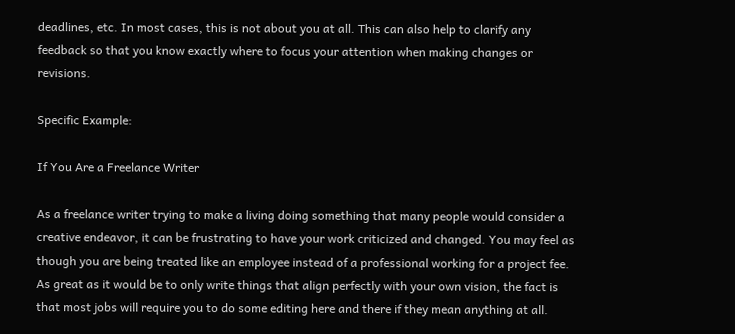deadlines, etc. In most cases, this is not about you at all. This can also help to clarify any feedback so that you know exactly where to focus your attention when making changes or revisions.

Specific Example:

If You Are a Freelance Writer

As a freelance writer trying to make a living doing something that many people would consider a creative endeavor, it can be frustrating to have your work criticized and changed. You may feel as though you are being treated like an employee instead of a professional working for a project fee. As great as it would be to only write things that align perfectly with your own vision, the fact is that most jobs will require you to do some editing here and there if they mean anything at all.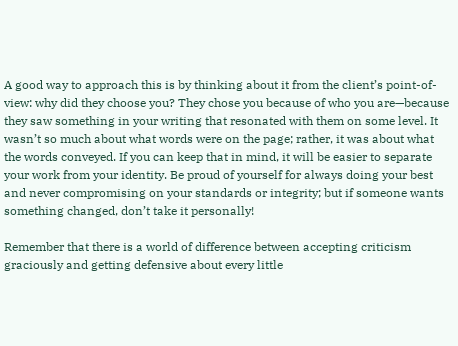A good way to approach this is by thinking about it from the client’s point-of-view: why did they choose you? They chose you because of who you are—because they saw something in your writing that resonated with them on some level. It wasn’t so much about what words were on the page; rather, it was about what the words conveyed. If you can keep that in mind, it will be easier to separate your work from your identity. Be proud of yourself for always doing your best and never compromising on your standards or integrity; but if someone wants something changed, don’t take it personally!

Remember that there is a world of difference between accepting criticism graciously and getting defensive about every little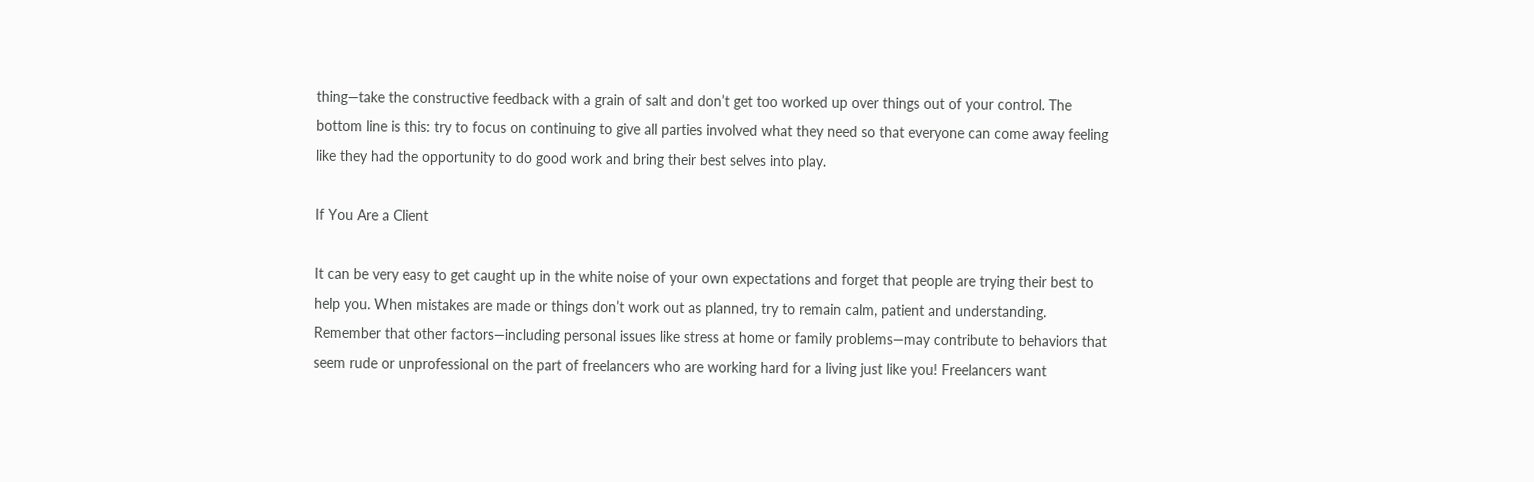thing—take the constructive feedback with a grain of salt and don’t get too worked up over things out of your control. The bottom line is this: try to focus on continuing to give all parties involved what they need so that everyone can come away feeling like they had the opportunity to do good work and bring their best selves into play.

If You Are a Client

It can be very easy to get caught up in the white noise of your own expectations and forget that people are trying their best to help you. When mistakes are made or things don’t work out as planned, try to remain calm, patient and understanding. Remember that other factors—including personal issues like stress at home or family problems—may contribute to behaviors that seem rude or unprofessional on the part of freelancers who are working hard for a living just like you! Freelancers want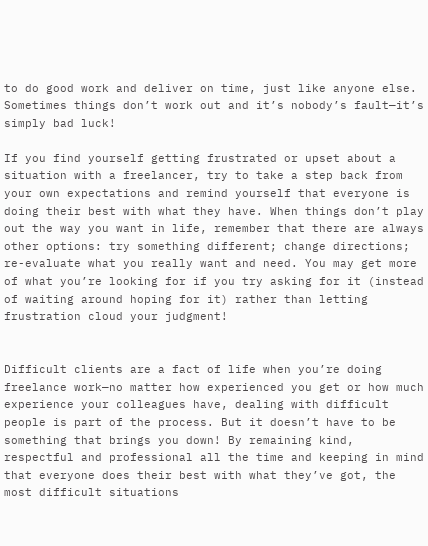to do good work and deliver on time, just like anyone else. Sometimes things don’t work out and it’s nobody’s fault—it’s simply bad luck!

If you find yourself getting frustrated or upset about a situation with a freelancer, try to take a step back from your own expectations and remind yourself that everyone is doing their best with what they have. When things don’t play out the way you want in life, remember that there are always other options: try something different; change directions; re-evaluate what you really want and need. You may get more of what you’re looking for if you try asking for it (instead of waiting around hoping for it) rather than letting frustration cloud your judgment!


Difficult clients are a fact of life when you’re doing freelance work—no matter how experienced you get or how much experience your colleagues have, dealing with difficult people is part of the process. But it doesn’t have to be something that brings you down! By remaining kind, respectful and professional all the time and keeping in mind that everyone does their best with what they’ve got, the most difficult situations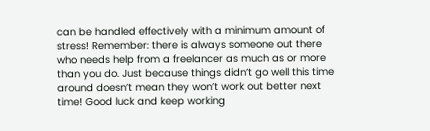can be handled effectively with a minimum amount of stress! Remember: there is always someone out there who needs help from a freelancer as much as or more than you do. Just because things didn’t go well this time around doesn’t mean they won’t work out better next time! Good luck and keep working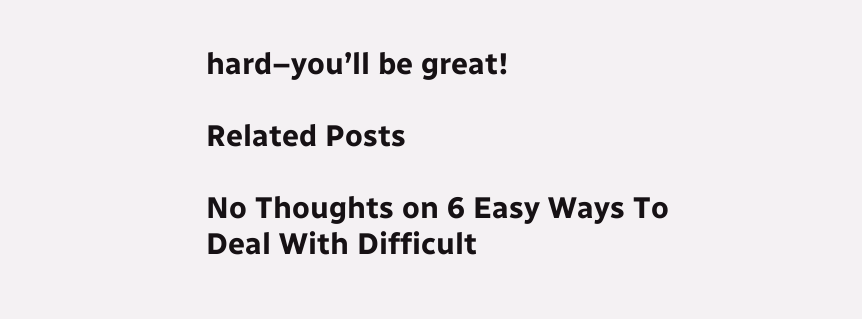hard–you’ll be great!

Related Posts

No Thoughts on 6 Easy Ways To Deal With Difficult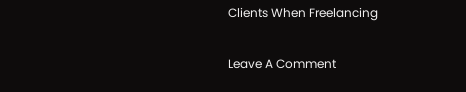Clients When Freelancing

Leave A Comment